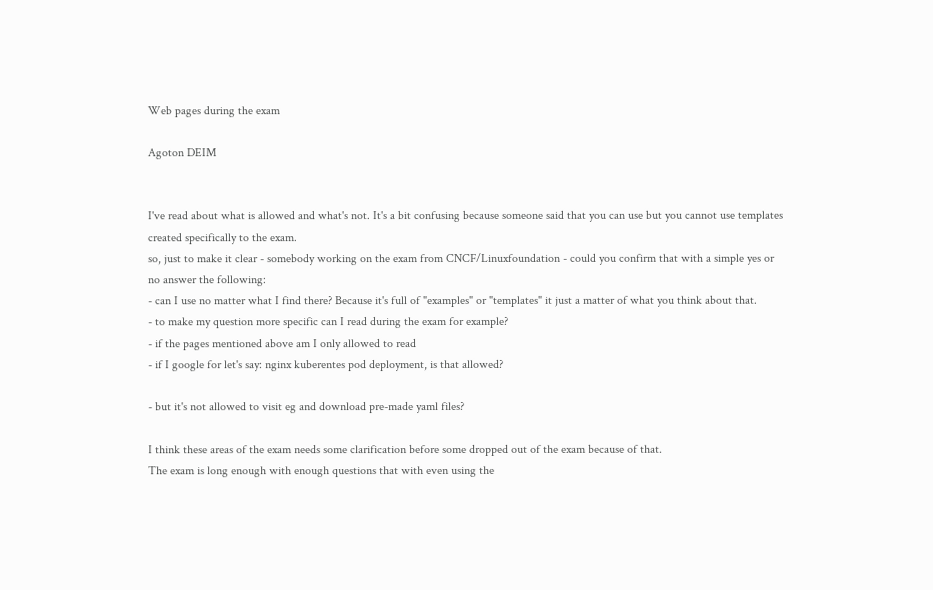Web pages during the exam

Agoton DEIM


I've read about what is allowed and what's not. It's a bit confusing because someone said that you can use but you cannot use templates created specifically to the exam.
so, just to make it clear - somebody working on the exam from CNCF/Linuxfoundation - could you confirm that with a simple yes or no answer the following:
- can I use no matter what I find there? Because it's full of "examples" or "templates" it just a matter of what you think about that.
- to make my question more specific can I read during the exam for example?
- if the pages mentioned above am I only allowed to read
- if I google for let's say: nginx kuberentes pod deployment, is that allowed?

- but it's not allowed to visit eg and download pre-made yaml files?

I think these areas of the exam needs some clarification before some dropped out of the exam because of that.
The exam is long enough with enough questions that with even using the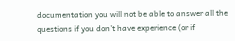documentation you will not be able to answer all the questions if you don't have experience (or if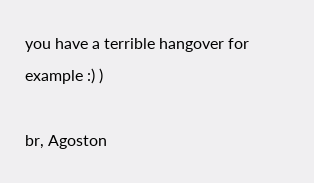you have a terrible hangover for example :) )

br, Agoston